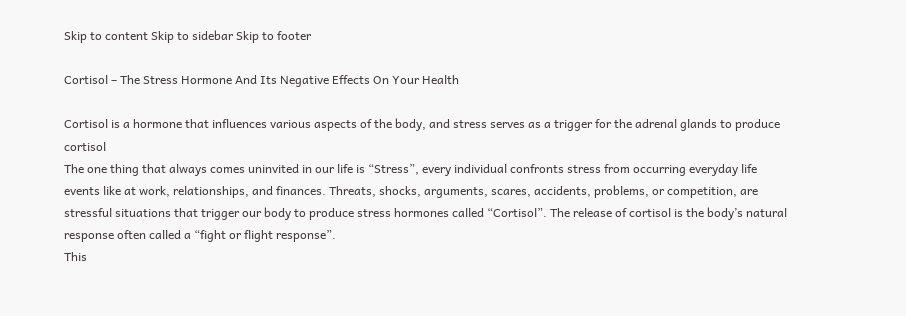Skip to content Skip to sidebar Skip to footer

Cortisol – The Stress Hormone And Its Negative Effects On Your Health

Cortisol is a hormone that influences various aspects of the body, and stress serves as a trigger for the adrenal glands to produce cortisol
The one thing that always comes uninvited in our life is “Stress”, every individual confronts stress from occurring everyday life events like at work, relationships, and finances. Threats, shocks, arguments, scares, accidents, problems, or competition, are stressful situations that trigger our body to produce stress hormones called “Cortisol”. The release of cortisol is the body’s natural response often called a “fight or flight response”.
This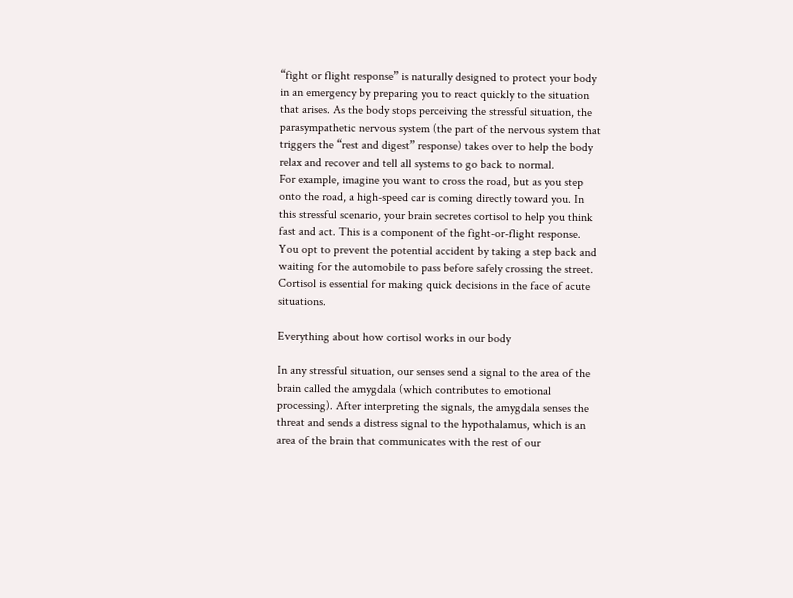“fight or flight response” is naturally designed to protect your body in an emergency by preparing you to react quickly to the situation that arises. As the body stops perceiving the stressful situation, the parasympathetic nervous system (the part of the nervous system that triggers the “rest and digest” response) takes over to help the body relax and recover and tell all systems to go back to normal.
For example, imagine you want to cross the road, but as you step onto the road, a high-speed car is coming directly toward you. In this stressful scenario, your brain secretes cortisol to help you think fast and act. This is a component of the fight-or-flight response. You opt to prevent the potential accident by taking a step back and waiting for the automobile to pass before safely crossing the street. Cortisol is essential for making quick decisions in the face of acute situations.

Everything about how cortisol works in our body

In any stressful situation, our senses send a signal to the area of the brain called the amygdala (which contributes to emotional processing). After interpreting the signals, the amygdala senses the threat and sends a distress signal to the hypothalamus, which is an area of the brain that communicates with the rest of our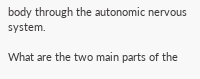body through the autonomic nervous system.

What are the two main parts of the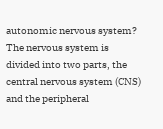autonomic nervous system?
The nervous system is divided into two parts, the central nervous system (CNS) and the peripheral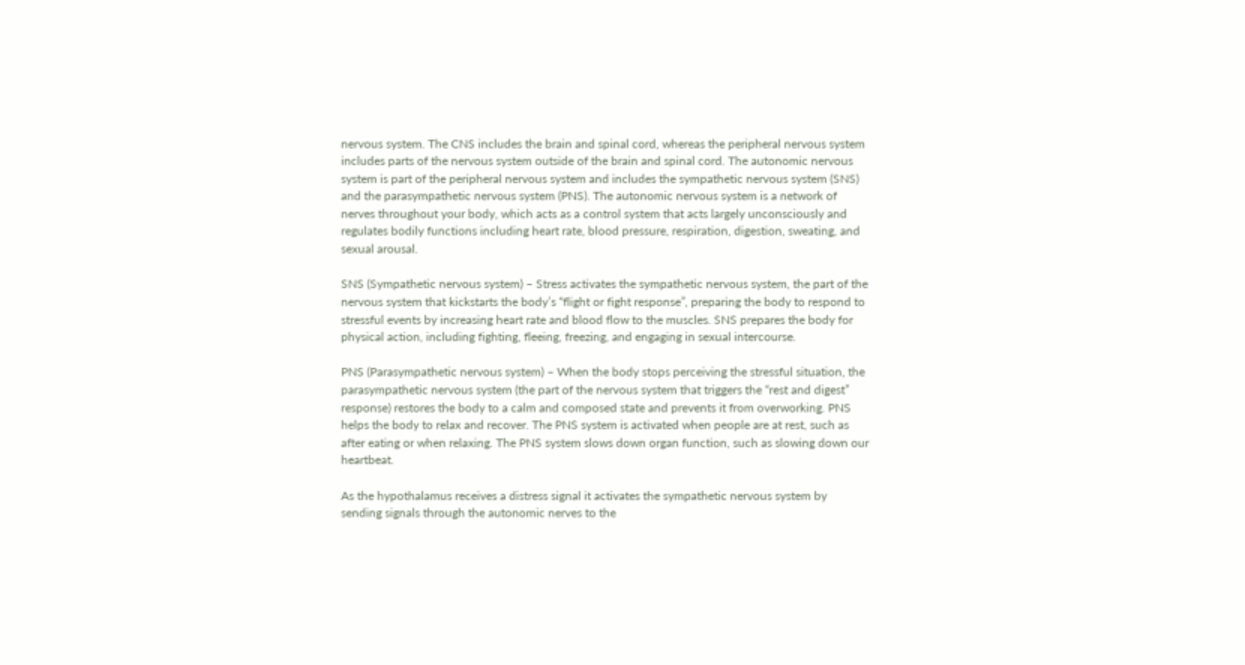nervous system. The CNS includes the brain and spinal cord, whereas the peripheral nervous system includes parts of the nervous system outside of the brain and spinal cord. The autonomic nervous system is part of the peripheral nervous system and includes the sympathetic nervous system (SNS) and the parasympathetic nervous system (PNS). The autonomic nervous system is a network of nerves throughout your body, which acts as a control system that acts largely unconsciously and regulates bodily functions including heart rate, blood pressure, respiration, digestion, sweating, and sexual arousal.

SNS (Sympathetic nervous system) – Stress activates the sympathetic nervous system, the part of the nervous system that kickstarts the body’s “flight or fight response”, preparing the body to respond to stressful events by increasing heart rate and blood flow to the muscles. SNS prepares the body for physical action, including fighting, fleeing, freezing, and engaging in sexual intercourse.

PNS (Parasympathetic nervous system) – When the body stops perceiving the stressful situation, the parasympathetic nervous system (the part of the nervous system that triggers the “rest and digest” response) restores the body to a calm and composed state and prevents it from overworking. PNS helps the body to relax and recover. The PNS system is activated when people are at rest, such as after eating or when relaxing. The PNS system slows down organ function, such as slowing down our heartbeat.

As the hypothalamus receives a distress signal it activates the sympathetic nervous system by sending signals through the autonomic nerves to the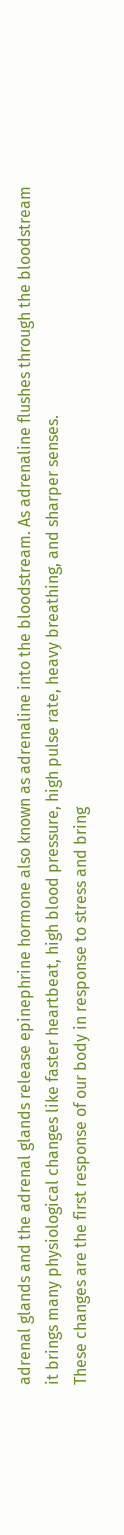adrenal glands and the adrenal glands release epinephrine hormone also known as adrenaline into the bloodstream. As adrenaline flushes through the bloodstream it brings many physiological changes like faster heartbeat, high blood pressure, high pulse rate, heavy breathing, and sharper senses.
These changes are the first response of our body in response to stress and bring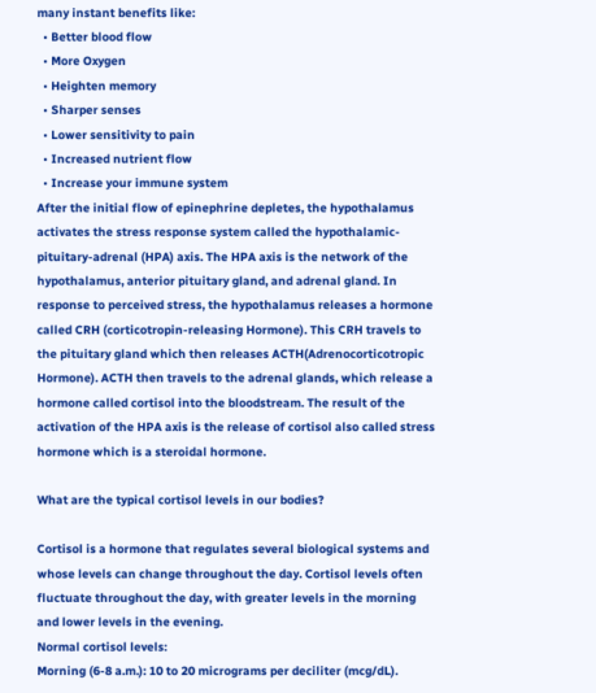many instant benefits like:
  • Better blood flow
  • More Oxygen
  • Heighten memory
  • Sharper senses
  • Lower sensitivity to pain
  • Increased nutrient flow
  • Increase your immune system
After the initial flow of epinephrine depletes, the hypothalamus activates the stress response system called the hypothalamic-pituitary-adrenal (HPA) axis. The HPA axis is the network of the hypothalamus, anterior pituitary gland, and adrenal gland. In response to perceived stress, the hypothalamus releases a hormone called CRH (corticotropin-releasing Hormone). This CRH travels to the pituitary gland which then releases ACTH(Adrenocorticotropic Hormone). ACTH then travels to the adrenal glands, which release a hormone called cortisol into the bloodstream. The result of the activation of the HPA axis is the release of cortisol also called stress hormone which is a steroidal hormone.

What are the typical cortisol levels in our bodies?

Cortisol is a hormone that regulates several biological systems and whose levels can change throughout the day. Cortisol levels often fluctuate throughout the day, with greater levels in the morning and lower levels in the evening.
Normal cortisol levels:
Morning (6-8 a.m.): 10 to 20 micrograms per deciliter (mcg/dL).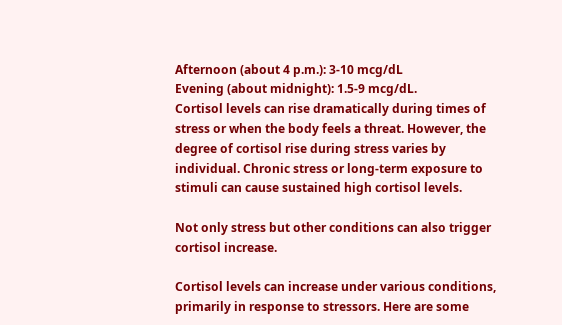Afternoon (about 4 p.m.): 3-10 mcg/dL
Evening (about midnight): 1.5-9 mcg/dL.
Cortisol levels can rise dramatically during times of stress or when the body feels a threat. However, the degree of cortisol rise during stress varies by individual. Chronic stress or long-term exposure to stimuli can cause sustained high cortisol levels.

Not only stress but other conditions can also trigger cortisol increase.

Cortisol levels can increase under various conditions, primarily in response to stressors. Here are some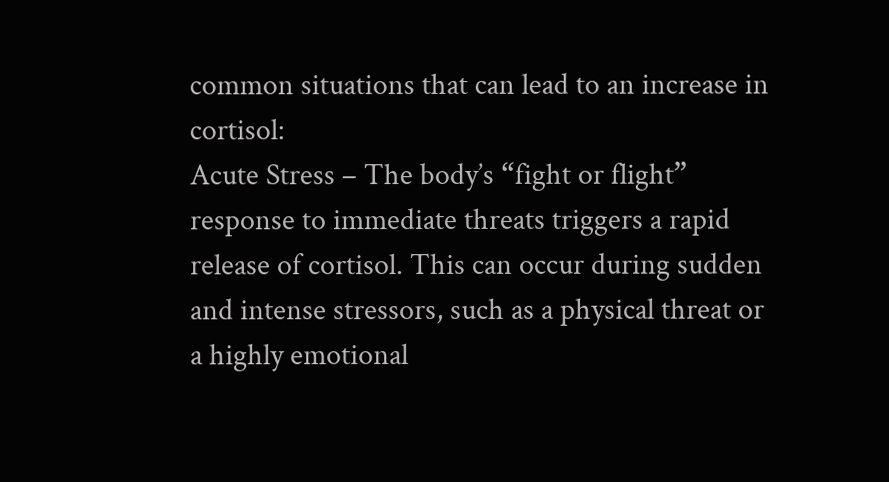common situations that can lead to an increase in cortisol:
Acute Stress – The body’s “fight or flight” response to immediate threats triggers a rapid release of cortisol. This can occur during sudden and intense stressors, such as a physical threat or a highly emotional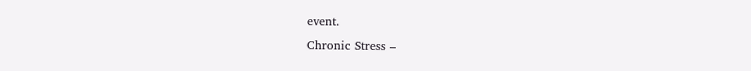event.
Chronic Stress –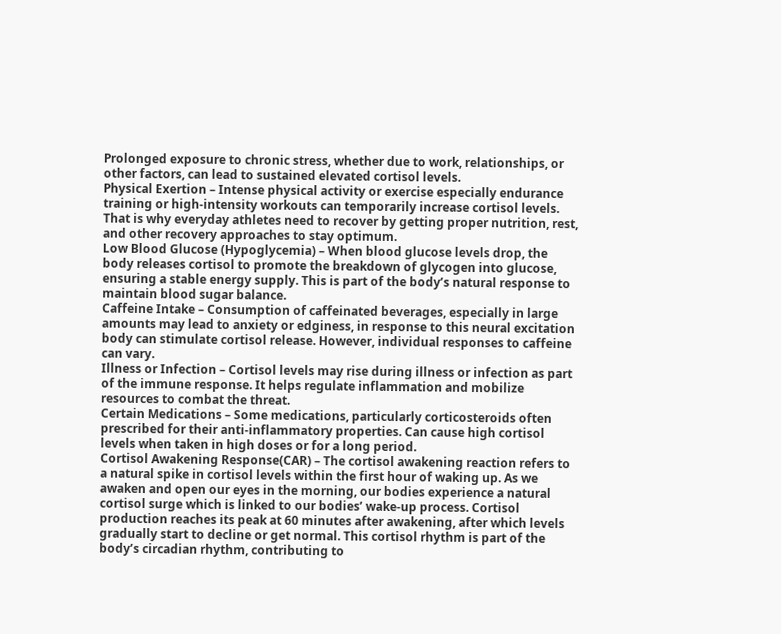Prolonged exposure to chronic stress, whether due to work, relationships, or other factors, can lead to sustained elevated cortisol levels.
Physical Exertion – Intense physical activity or exercise especially endurance training or high-intensity workouts can temporarily increase cortisol levels. That is why everyday athletes need to recover by getting proper nutrition, rest, and other recovery approaches to stay optimum.
Low Blood Glucose (Hypoglycemia) – When blood glucose levels drop, the body releases cortisol to promote the breakdown of glycogen into glucose, ensuring a stable energy supply. This is part of the body’s natural response to maintain blood sugar balance.
Caffeine Intake – Consumption of caffeinated beverages, especially in large amounts may lead to anxiety or edginess, in response to this neural excitation body can stimulate cortisol release. However, individual responses to caffeine can vary.
Illness or Infection – Cortisol levels may rise during illness or infection as part of the immune response. It helps regulate inflammation and mobilize resources to combat the threat.
Certain Medications – Some medications, particularly corticosteroids often prescribed for their anti-inflammatory properties. Can cause high cortisol levels when taken in high doses or for a long period.
Cortisol Awakening Response(CAR) – The cortisol awakening reaction refers to a natural spike in cortisol levels within the first hour of waking up. As we awaken and open our eyes in the morning, our bodies experience a natural cortisol surge which is linked to our bodies’ wake-up process. Cortisol production reaches its peak at 60 minutes after awakening, after which levels gradually start to decline or get normal. This cortisol rhythm is part of the body’s circadian rhythm, contributing to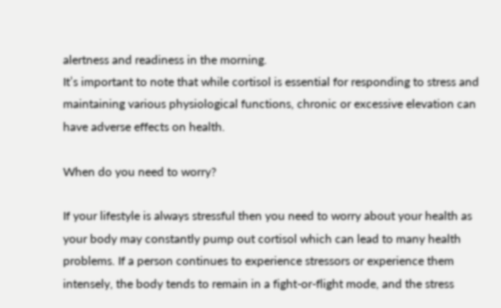alertness and readiness in the morning.
It’s important to note that while cortisol is essential for responding to stress and maintaining various physiological functions, chronic or excessive elevation can have adverse effects on health.

When do you need to worry?

If your lifestyle is always stressful then you need to worry about your health as your body may constantly pump out cortisol which can lead to many health problems. If a person continues to experience stressors or experience them intensely, the body tends to remain in a fight-or-flight mode, and the stress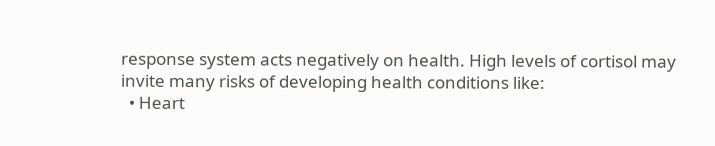response system acts negatively on health. High levels of cortisol may invite many risks of developing health conditions like:
  • Heart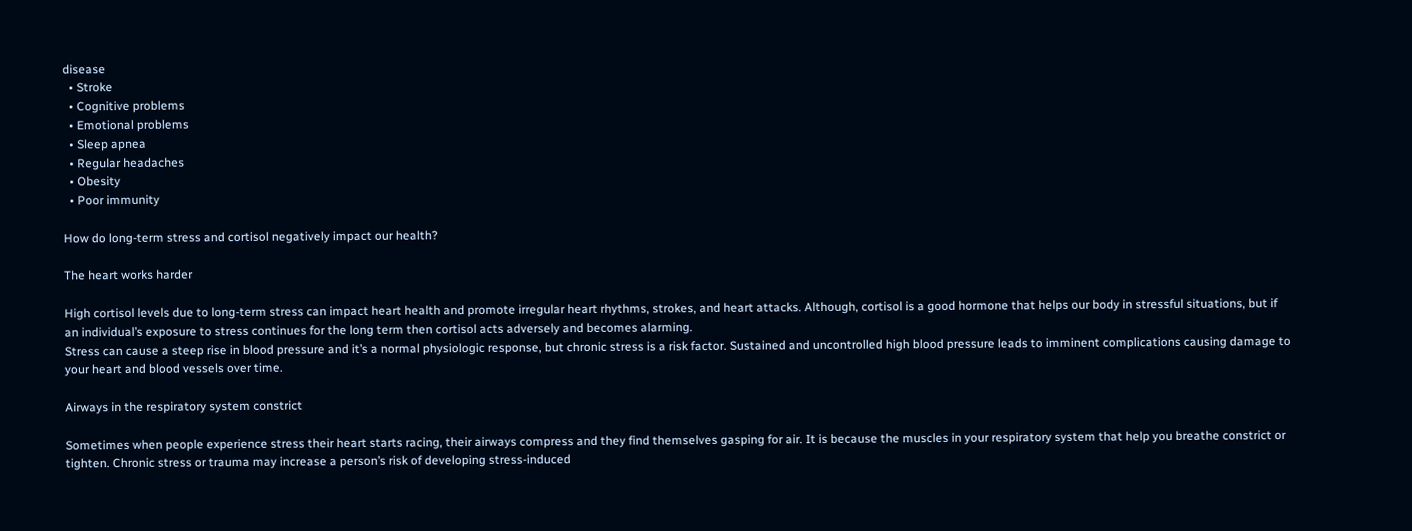disease
  • Stroke
  • Cognitive problems
  • Emotional problems
  • Sleep apnea
  • Regular headaches
  • Obesity
  • Poor immunity

How do long-term stress and cortisol negatively impact our health?

The heart works harder

High cortisol levels due to long-term stress can impact heart health and promote irregular heart rhythms, strokes, and heart attacks. Although, cortisol is a good hormone that helps our body in stressful situations, but if an individual’s exposure to stress continues for the long term then cortisol acts adversely and becomes alarming.
Stress can cause a steep rise in blood pressure and it’s a normal physiologic response, but chronic stress is a risk factor. Sustained and uncontrolled high blood pressure leads to imminent complications causing damage to your heart and blood vessels over time.

Airways in the respiratory system constrict

Sometimes when people experience stress their heart starts racing, their airways compress and they find themselves gasping for air. It is because the muscles in your respiratory system that help you breathe constrict or tighten. Chronic stress or trauma may increase a person’s risk of developing stress-induced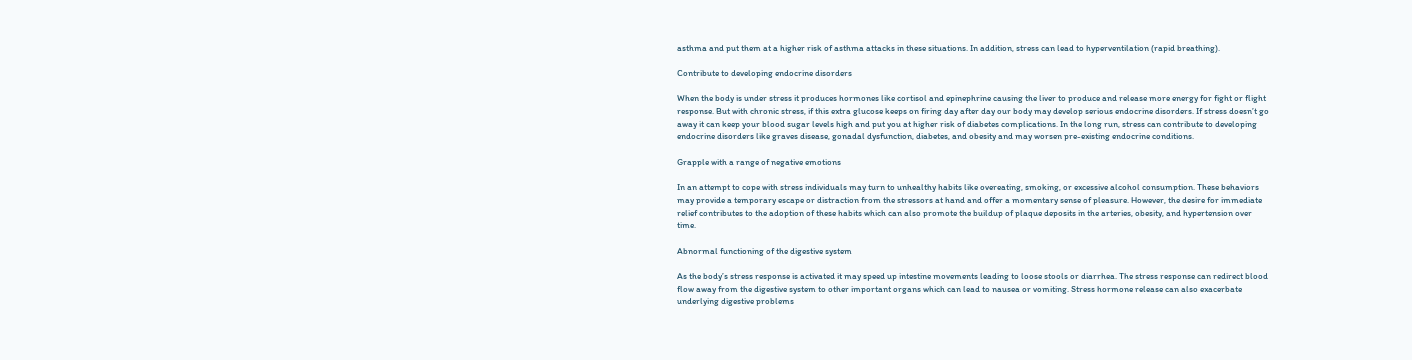asthma and put them at a higher risk of asthma attacks in these situations. In addition, stress can lead to hyperventilation (rapid breathing).

Contribute to developing endocrine disorders

When the body is under stress it produces hormones like cortisol and epinephrine causing the liver to produce and release more energy for fight or flight response. But with chronic stress, if this extra glucose keeps on firing day after day our body may develop serious endocrine disorders. If stress doesn’t go away it can keep your blood sugar levels high and put you at higher risk of diabetes complications. In the long run, stress can contribute to developing endocrine disorders like graves disease, gonadal dysfunction, diabetes, and obesity and may worsen pre-existing endocrine conditions.

Grapple with a range of negative emotions

In an attempt to cope with stress individuals may turn to unhealthy habits like overeating, smoking, or excessive alcohol consumption. These behaviors may provide a temporary escape or distraction from the stressors at hand and offer a momentary sense of pleasure. However, the desire for immediate relief contributes to the adoption of these habits which can also promote the buildup of plaque deposits in the arteries, obesity, and hypertension over time.

Abnormal functioning of the digestive system

As the body’s stress response is activated it may speed up intestine movements leading to loose stools or diarrhea. The stress response can redirect blood flow away from the digestive system to other important organs which can lead to nausea or vomiting. Stress hormone release can also exacerbate underlying digestive problems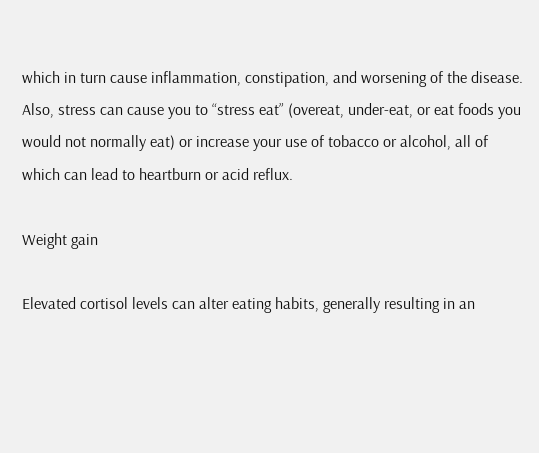which in turn cause inflammation, constipation, and worsening of the disease. Also, stress can cause you to “stress eat” (overeat, under-eat, or eat foods you would not normally eat) or increase your use of tobacco or alcohol, all of which can lead to heartburn or acid reflux.

Weight gain

Elevated cortisol levels can alter eating habits, generally resulting in an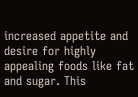increased appetite and desire for highly appealing foods like fat and sugar. This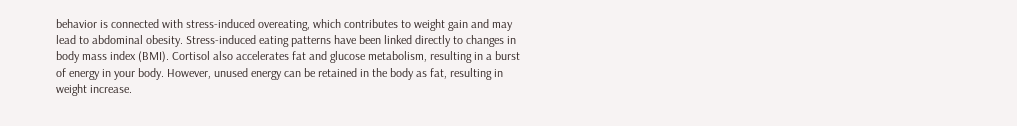behavior is connected with stress-induced overeating, which contributes to weight gain and may lead to abdominal obesity. Stress-induced eating patterns have been linked directly to changes in body mass index (BMI). Cortisol also accelerates fat and glucose metabolism, resulting in a burst of energy in your body. However, unused energy can be retained in the body as fat, resulting in weight increase.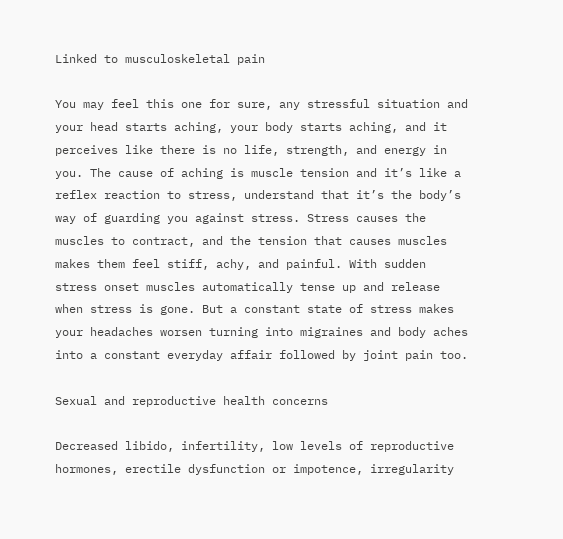Linked to musculoskeletal pain

You may feel this one for sure, any stressful situation and your head starts aching, your body starts aching, and it perceives like there is no life, strength, and energy in you. The cause of aching is muscle tension and it’s like a reflex reaction to stress, understand that it’s the body’s way of guarding you against stress. Stress causes the muscles to contract, and the tension that causes muscles makes them feel stiff, achy, and painful. With sudden stress onset muscles automatically tense up and release when stress is gone. But a constant state of stress makes your headaches worsen turning into migraines and body aches into a constant everyday affair followed by joint pain too.

Sexual and reproductive health concerns

Decreased libido, infertility, low levels of reproductive hormones, erectile dysfunction or impotence, irregularity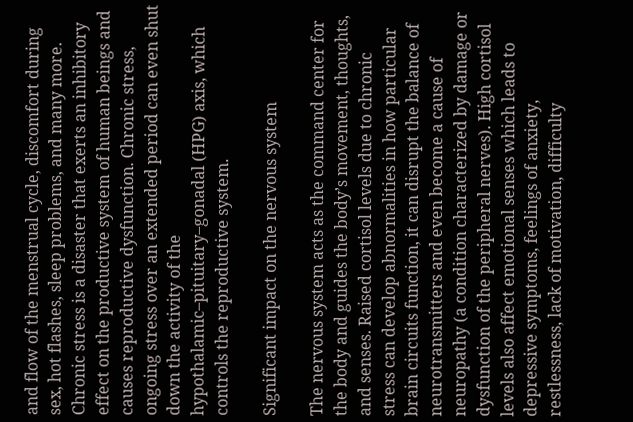and flow of the menstrual cycle, discomfort during sex, hot flashes, sleep problems, and many more. Chronic stress is a disaster that exerts an inhibitory effect on the productive system of human beings and causes reproductive dysfunction. Chronic stress, ongoing stress over an extended period can even shut down the activity of the hypothalamic–pituitary–gonadal (HPG) axis, which controls the reproductive system.

Significant impact on the nervous system

The nervous system acts as the command center for the body and guides the body’s movement, thoughts, and senses. Raised cortisol levels due to chronic stress can develop abnormalities in how particular brain circuits function, it can disrupt the balance of neurotransmitters and even become a cause of neuropathy (a condition characterized by damage or dysfunction of the peripheral nerves). High cortisol levels also affect emotional senses which leads to depressive symptoms, feelings of anxiety, restlessness, lack of motivation, difficulty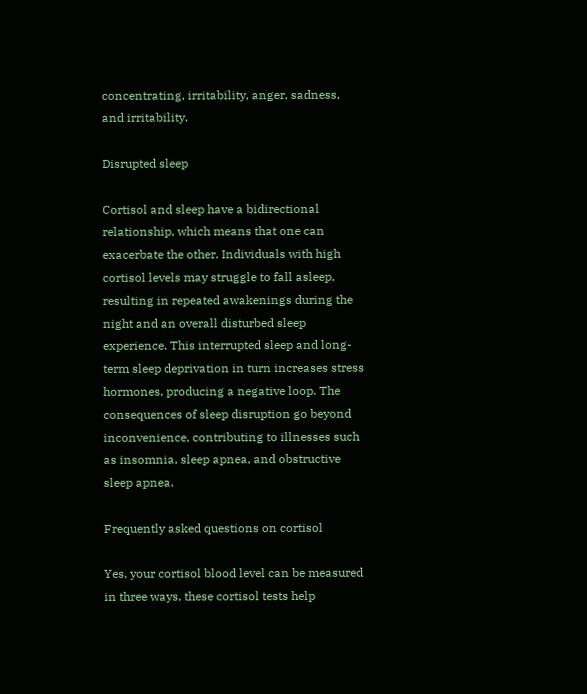concentrating, irritability, anger, sadness, and irritability.

Disrupted sleep

Cortisol and sleep have a bidirectional relationship, which means that one can exacerbate the other. Individuals with high cortisol levels may struggle to fall asleep, resulting in repeated awakenings during the night and an overall disturbed sleep experience. This interrupted sleep and long-term sleep deprivation in turn increases stress hormones, producing a negative loop. The consequences of sleep disruption go beyond inconvenience, contributing to illnesses such as insomnia, sleep apnea, and obstructive sleep apnea.

Frequently asked questions on cortisol

Yes, your cortisol blood level can be measured in three ways, these cortisol tests help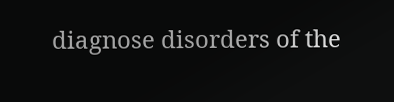diagnose disorders of the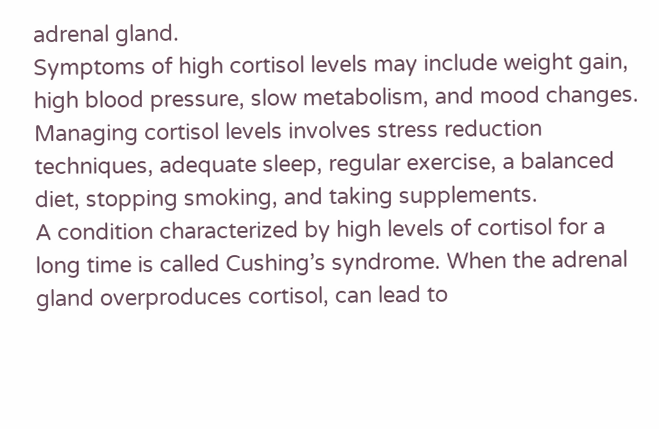adrenal gland.
Symptoms of high cortisol levels may include weight gain, high blood pressure, slow metabolism, and mood changes.
Managing cortisol levels involves stress reduction techniques, adequate sleep, regular exercise, a balanced diet, stopping smoking, and taking supplements.
A condition characterized by high levels of cortisol for a long time is called Cushing’s syndrome. When the adrenal gland overproduces cortisol, can lead to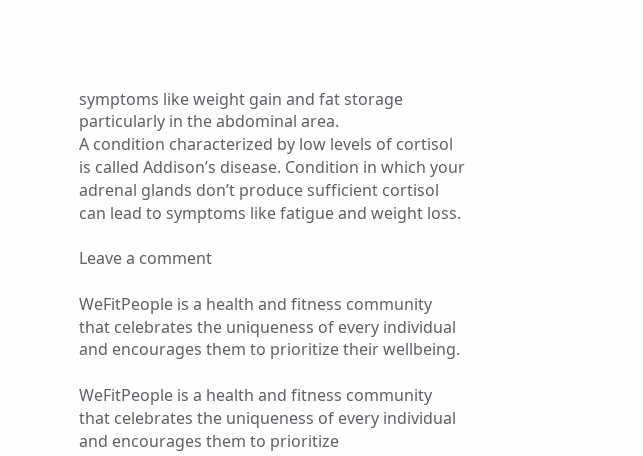symptoms like weight gain and fat storage particularly in the abdominal area.
A condition characterized by low levels of cortisol is called Addison’s disease. Condition in which your adrenal glands don’t produce sufficient cortisol can lead to symptoms like fatigue and weight loss.

Leave a comment

WeFitPeople is a health and fitness community that celebrates the uniqueness of every individual and encourages them to prioritize their wellbeing.

WeFitPeople is a health and fitness community that celebrates the uniqueness of every individual and encourages them to prioritize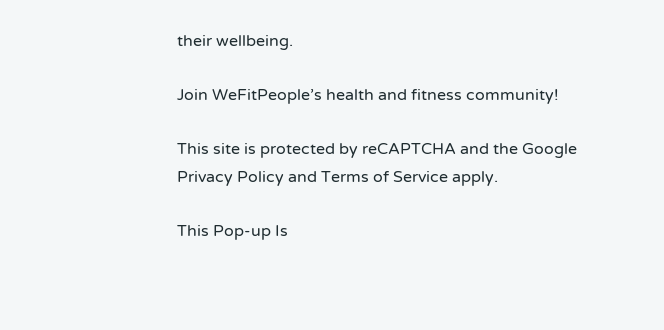their wellbeing.

Join WeFitPeople’s health and fitness community!

This site is protected by reCAPTCHA and the Google Privacy Policy and Terms of Service apply.

This Pop-up Is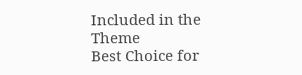Included in the Theme
Best Choice for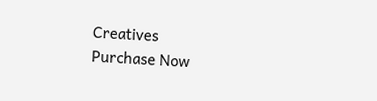Creatives
Purchase Now